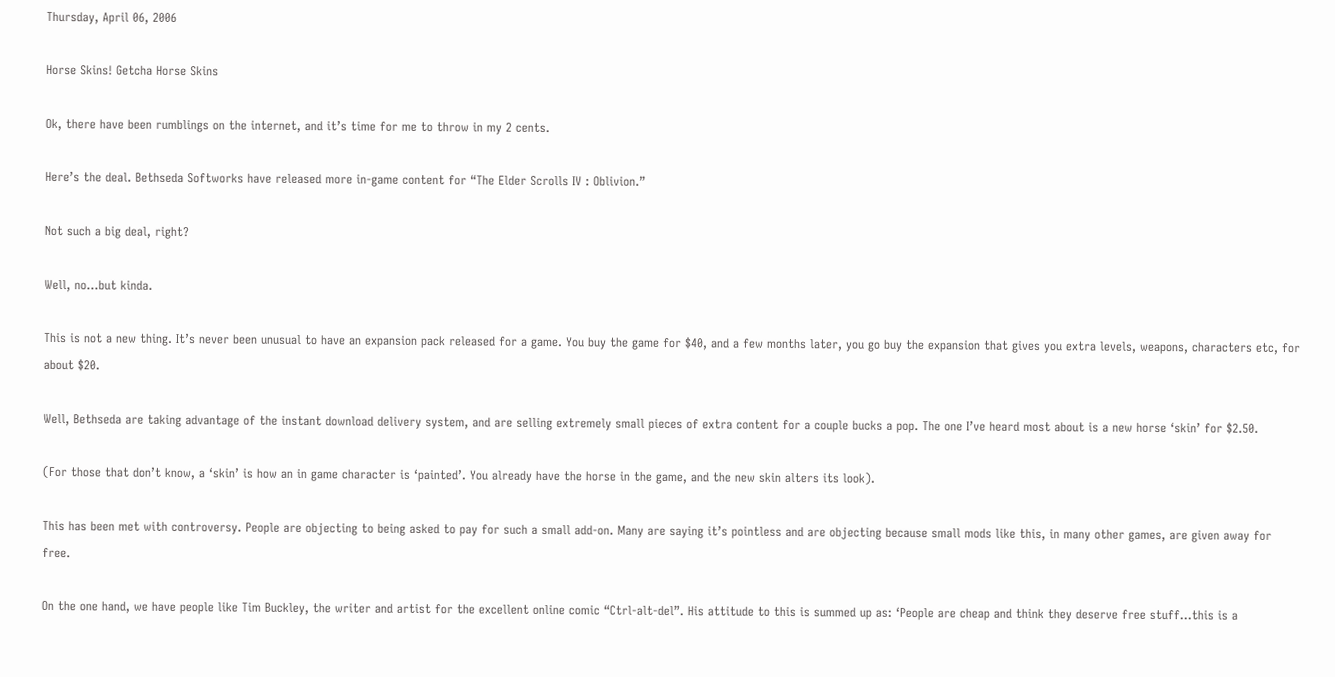Thursday, April 06, 2006

Horse Skins! Getcha Horse Skins

Ok, there have been rumblings on the internet, and it’s time for me to throw in my 2 cents.

Here’s the deal. Bethseda Softworks have released more in-game content for “The Elder Scrolls IV : Oblivion.”

Not such a big deal, right?

Well, no…but kinda.

This is not a new thing. It’s never been unusual to have an expansion pack released for a game. You buy the game for $40, and a few months later, you go buy the expansion that gives you extra levels, weapons, characters etc, for about $20.

Well, Bethseda are taking advantage of the instant download delivery system, and are selling extremely small pieces of extra content for a couple bucks a pop. The one I’ve heard most about is a new horse ‘skin’ for $2.50.

(For those that don’t know, a ‘skin’ is how an in game character is ‘painted’. You already have the horse in the game, and the new skin alters its look).

This has been met with controversy. People are objecting to being asked to pay for such a small add-on. Many are saying it’s pointless and are objecting because small mods like this, in many other games, are given away for free.

On the one hand, we have people like Tim Buckley, the writer and artist for the excellent online comic “Ctrl-alt-del”. His attitude to this is summed up as: ‘People are cheap and think they deserve free stuff…this is a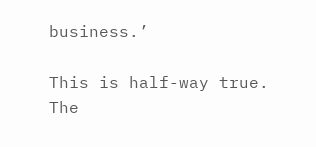business.’

This is half-way true. The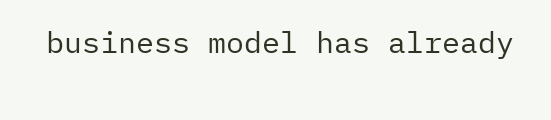business model has already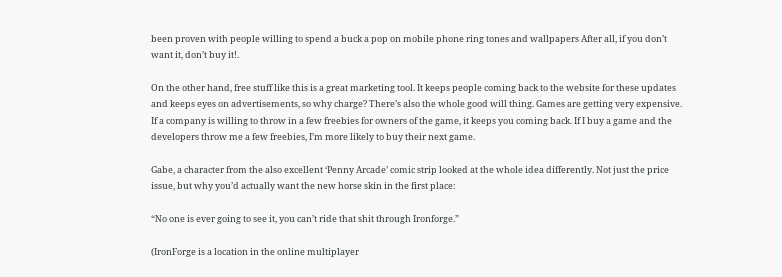been proven with people willing to spend a buck a pop on mobile phone ring tones and wallpapers After all, if you don’t want it, don’t buy it!.

On the other hand, free stuff like this is a great marketing tool. It keeps people coming back to the website for these updates and keeps eyes on advertisements, so why charge? There’s also the whole good will thing. Games are getting very expensive. If a company is willing to throw in a few freebies for owners of the game, it keeps you coming back. If I buy a game and the developers throw me a few freebies, I’m more likely to buy their next game.

Gabe, a character from the also excellent ‘Penny Arcade’ comic strip looked at the whole idea differently. Not just the price issue, but why you’d actually want the new horse skin in the first place:

“No one is ever going to see it, you can’t ride that shit through Ironforge.”

(IronForge is a location in the online multiplayer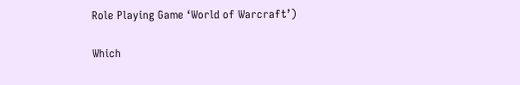Role Playing Game ‘World of Warcraft’)

Which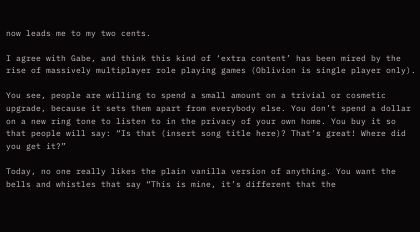now leads me to my two cents.

I agree with Gabe, and think this kind of ‘extra content’ has been mired by the rise of massively multiplayer role playing games (Oblivion is single player only).

You see, people are willing to spend a small amount on a trivial or cosmetic upgrade, because it sets them apart from everybody else. You don’t spend a dollar on a new ring tone to listen to in the privacy of your own home. You buy it so that people will say: “Is that (insert song title here)? That’s great! Where did you get it?”

Today, no one really likes the plain vanilla version of anything. You want the bells and whistles that say “This is mine, it’s different that the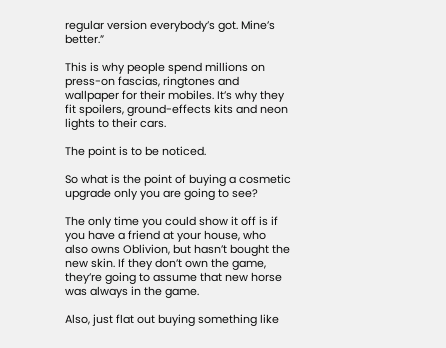regular version everybody’s got. Mine’s better.”

This is why people spend millions on press-on fascias, ringtones and wallpaper for their mobiles. It’s why they fit spoilers, ground-effects kits and neon lights to their cars.

The point is to be noticed.

So what is the point of buying a cosmetic upgrade only you are going to see?

The only time you could show it off is if you have a friend at your house, who also owns Oblivion, but hasn’t bought the new skin. If they don’t own the game, they’re going to assume that new horse was always in the game.

Also, just flat out buying something like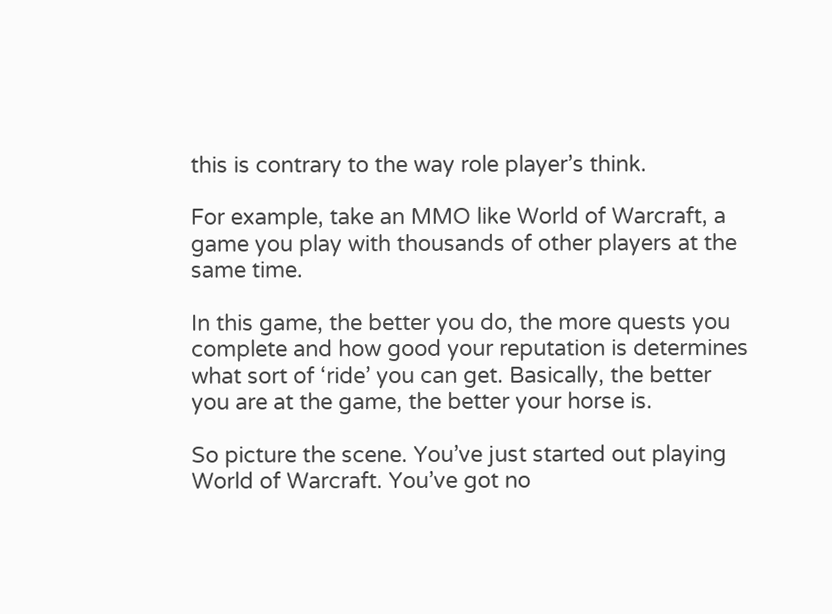this is contrary to the way role player’s think.

For example, take an MMO like World of Warcraft, a game you play with thousands of other players at the same time.

In this game, the better you do, the more quests you complete and how good your reputation is determines what sort of ‘ride’ you can get. Basically, the better you are at the game, the better your horse is.

So picture the scene. You’ve just started out playing World of Warcraft. You’ve got no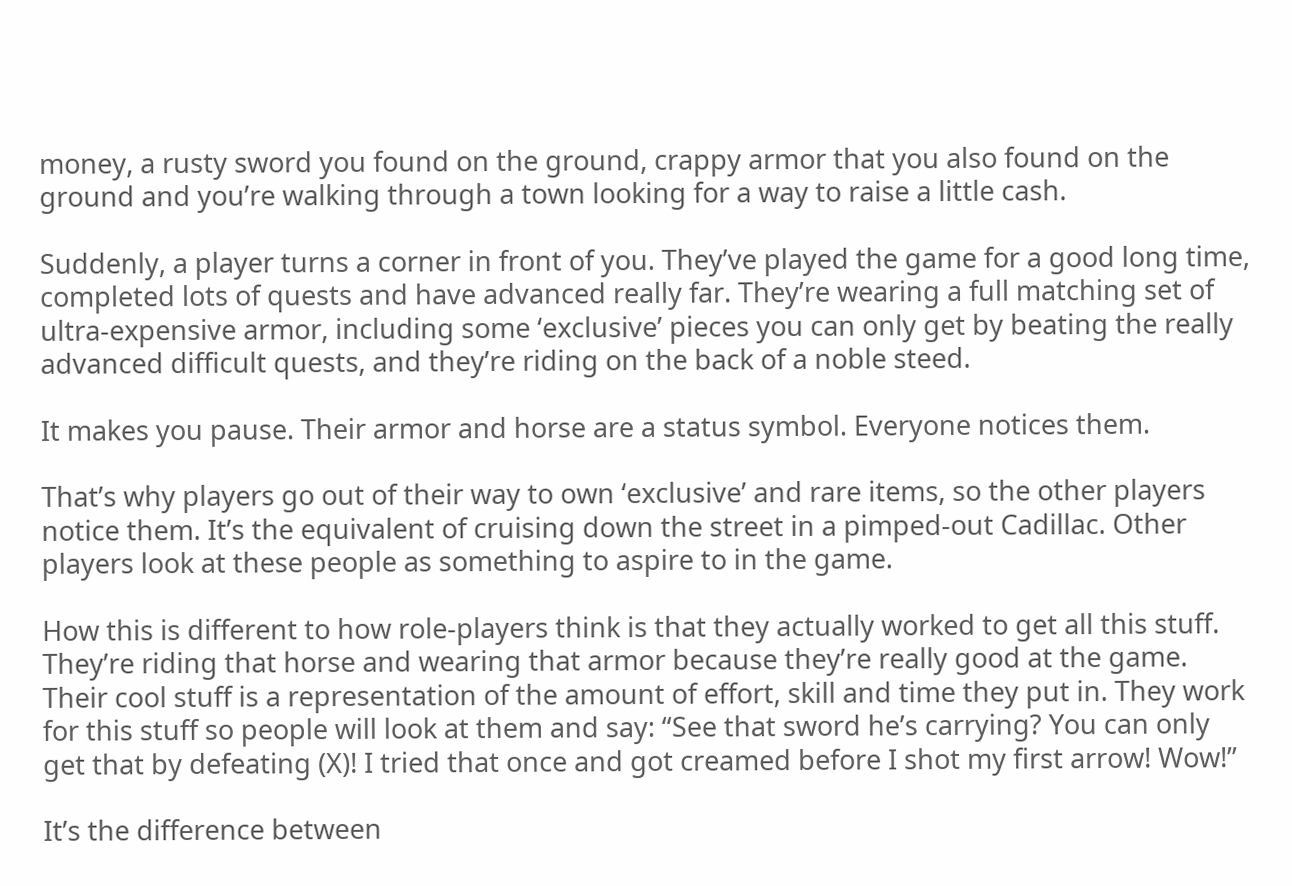money, a rusty sword you found on the ground, crappy armor that you also found on the ground and you’re walking through a town looking for a way to raise a little cash.

Suddenly, a player turns a corner in front of you. They’ve played the game for a good long time, completed lots of quests and have advanced really far. They’re wearing a full matching set of ultra-expensive armor, including some ‘exclusive’ pieces you can only get by beating the really advanced difficult quests, and they’re riding on the back of a noble steed.

It makes you pause. Their armor and horse are a status symbol. Everyone notices them.

That’s why players go out of their way to own ‘exclusive’ and rare items, so the other players notice them. It’s the equivalent of cruising down the street in a pimped-out Cadillac. Other players look at these people as something to aspire to in the game.

How this is different to how role-players think is that they actually worked to get all this stuff. They’re riding that horse and wearing that armor because they’re really good at the game. Their cool stuff is a representation of the amount of effort, skill and time they put in. They work for this stuff so people will look at them and say: “See that sword he’s carrying? You can only get that by defeating (X)! I tried that once and got creamed before I shot my first arrow! Wow!”

It’s the difference between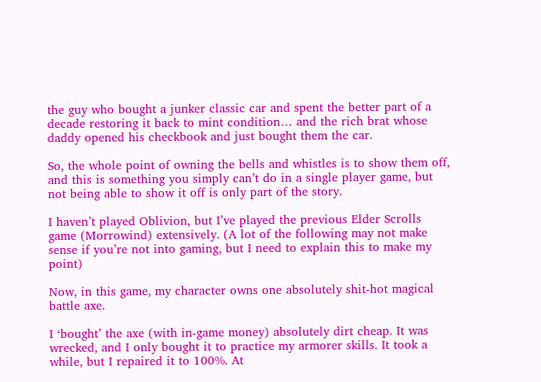the guy who bought a junker classic car and spent the better part of a decade restoring it back to mint condition… and the rich brat whose daddy opened his checkbook and just bought them the car.

So, the whole point of owning the bells and whistles is to show them off, and this is something you simply can’t do in a single player game, but not being able to show it off is only part of the story.

I haven’t played Oblivion, but I’ve played the previous Elder Scrolls game (Morrowind) extensively. (A lot of the following may not make sense if you’re not into gaming, but I need to explain this to make my point)

Now, in this game, my character owns one absolutely shit-hot magical battle axe.

I ‘bought’ the axe (with in-game money) absolutely dirt cheap. It was wrecked, and I only bought it to practice my armorer skills. It took a while, but I repaired it to 100%. At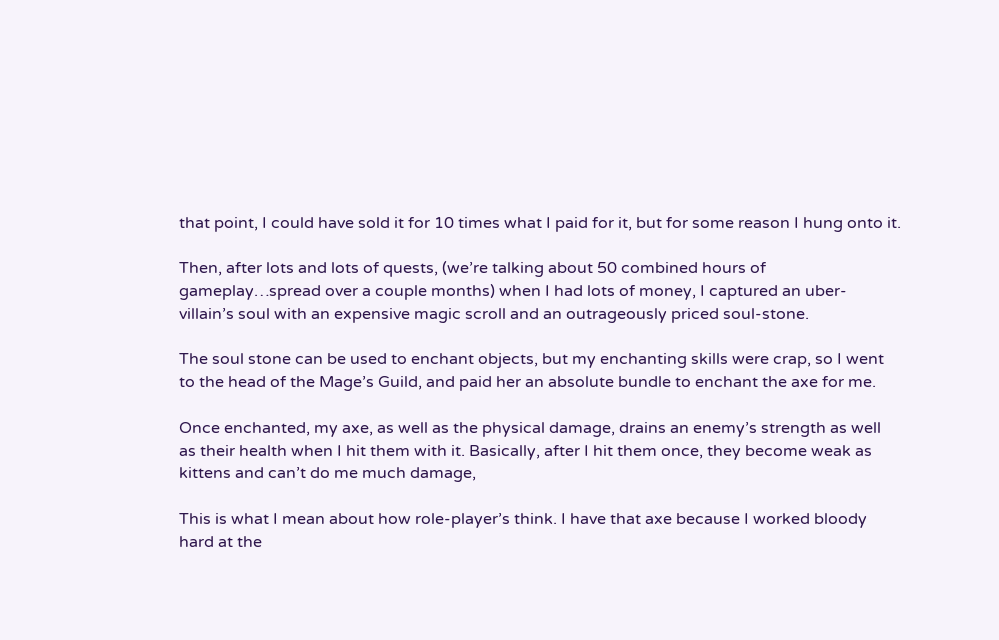that point, I could have sold it for 10 times what I paid for it, but for some reason I hung onto it.

Then, after lots and lots of quests, (we’re talking about 50 combined hours of gameplay…spread over a couple months) when I had lots of money, I captured an uber-villain’s soul with an expensive magic scroll and an outrageously priced soul-stone.

The soul stone can be used to enchant objects, but my enchanting skills were crap, so I went to the head of the Mage’s Guild, and paid her an absolute bundle to enchant the axe for me.

Once enchanted, my axe, as well as the physical damage, drains an enemy’s strength as well as their health when I hit them with it. Basically, after I hit them once, they become weak as kittens and can’t do me much damage,

This is what I mean about how role-player’s think. I have that axe because I worked bloody hard at the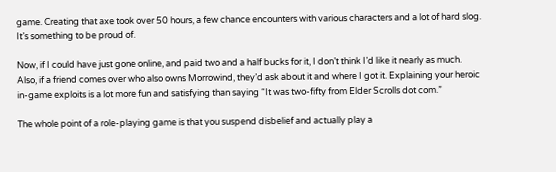game. Creating that axe took over 50 hours, a few chance encounters with various characters and a lot of hard slog. It’s something to be proud of.

Now, if I could have just gone online, and paid two and a half bucks for it, I don’t think I’d like it nearly as much. Also, if a friend comes over who also owns Morrowind, they’d ask about it and where I got it. Explaining your heroic in-game exploits is a lot more fun and satisfying than saying “It was two-fifty from Elder Scrolls dot com.”

The whole point of a role-playing game is that you suspend disbelief and actually play a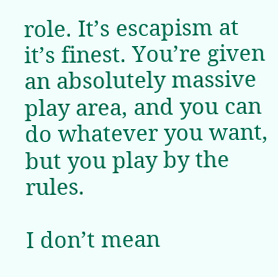role. It’s escapism at it’s finest. You’re given an absolutely massive play area, and you can do whatever you want, but you play by the rules.

I don’t mean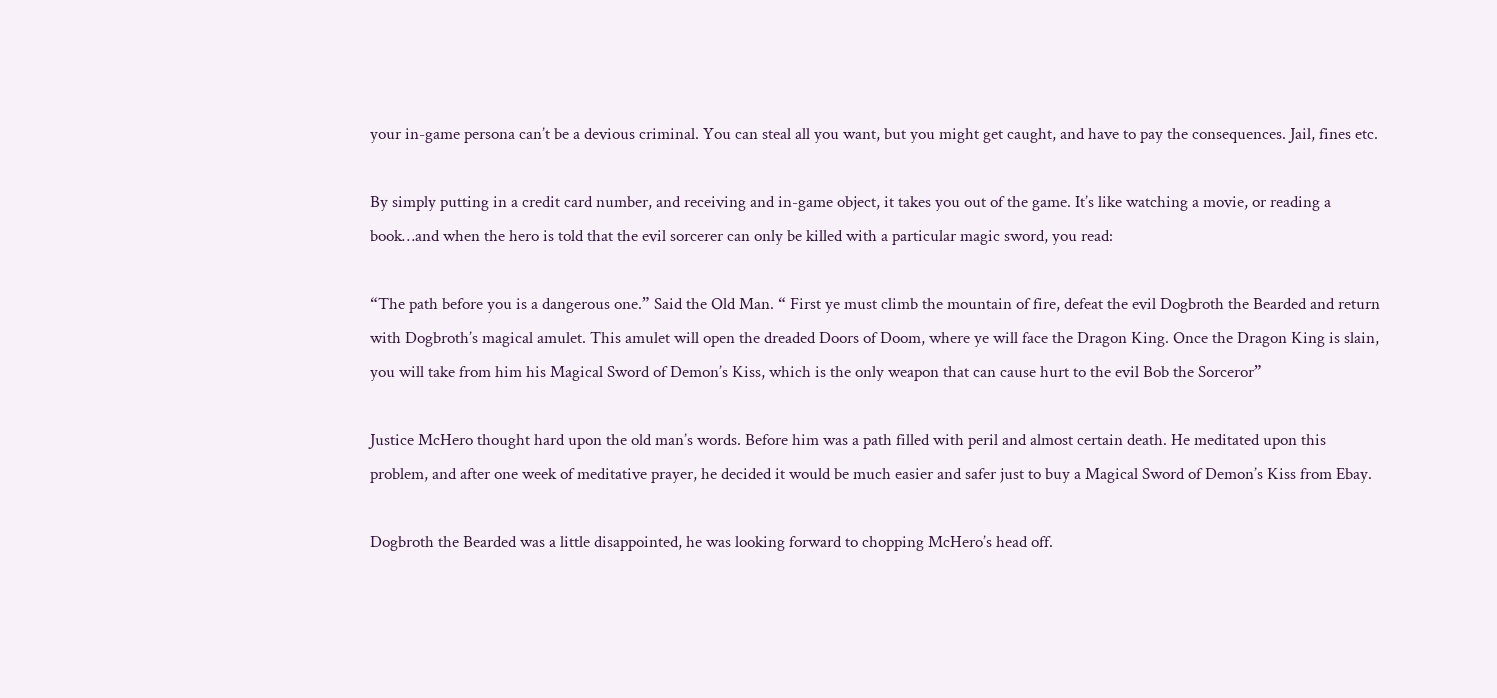your in-game persona can’t be a devious criminal. You can steal all you want, but you might get caught, and have to pay the consequences. Jail, fines etc.

By simply putting in a credit card number, and receiving and in-game object, it takes you out of the game. It’s like watching a movie, or reading a book…and when the hero is told that the evil sorcerer can only be killed with a particular magic sword, you read:

“The path before you is a dangerous one.” Said the Old Man. “ First ye must climb the mountain of fire, defeat the evil Dogbroth the Bearded and return with Dogbroth’s magical amulet. This amulet will open the dreaded Doors of Doom, where ye will face the Dragon King. Once the Dragon King is slain, you will take from him his Magical Sword of Demon’s Kiss, which is the only weapon that can cause hurt to the evil Bob the Sorceror”

Justice McHero thought hard upon the old man’s words. Before him was a path filled with peril and almost certain death. He meditated upon this problem, and after one week of meditative prayer, he decided it would be much easier and safer just to buy a Magical Sword of Demon’s Kiss from Ebay.

Dogbroth the Bearded was a little disappointed, he was looking forward to chopping McHero’s head off.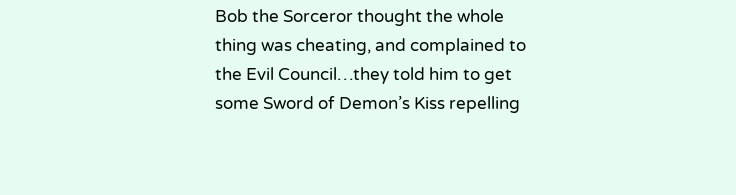Bob the Sorceror thought the whole thing was cheating, and complained to the Evil Council…they told him to get some Sword of Demon’s Kiss repelling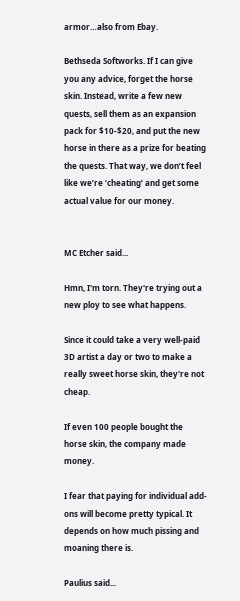armor…also from Ebay.

Bethseda Softworks. If I can give you any advice, forget the horse skin. Instead, write a few new quests, sell them as an expansion pack for $10-$20, and put the new horse in there as a prize for beating the quests. That way, we don’t feel like we’re ‘cheating’ and get some actual value for our money.


MC Etcher said...

Hmn, I'm torn. They're trying out a new ploy to see what happens.

Since it could take a very well-paid 3D artist a day or two to make a really sweet horse skin, they're not cheap.

If even 100 people bought the horse skin, the company made money.

I fear that paying for individual add-ons will become pretty typical. It depends on how much pissing and moaning there is.

Paulius said...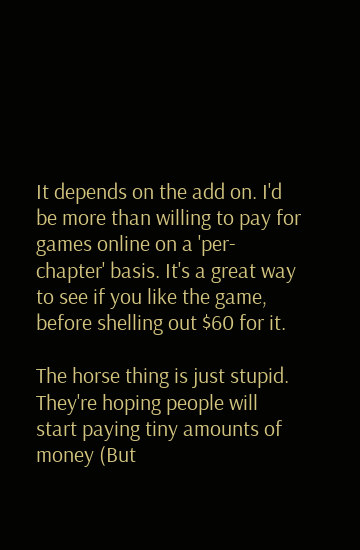It depends on the add on. I'd be more than willing to pay for games online on a 'per-chapter' basis. It's a great way to see if you like the game, before shelling out $60 for it.

The horse thing is just stupid. They're hoping people will start paying tiny amounts of money (But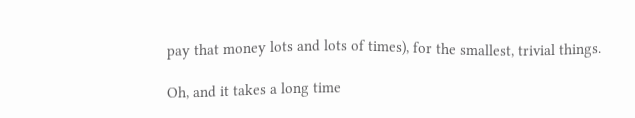pay that money lots and lots of times), for the smallest, trivial things.

Oh, and it takes a long time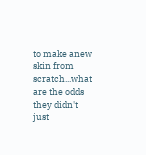to make anew skin from scratch...what are the odds they didn't just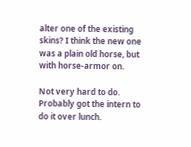alter one of the existing skins? I think the new one was a plain old horse, but with horse-armor on.

Not very hard to do. Probably got the intern to do it over lunch.